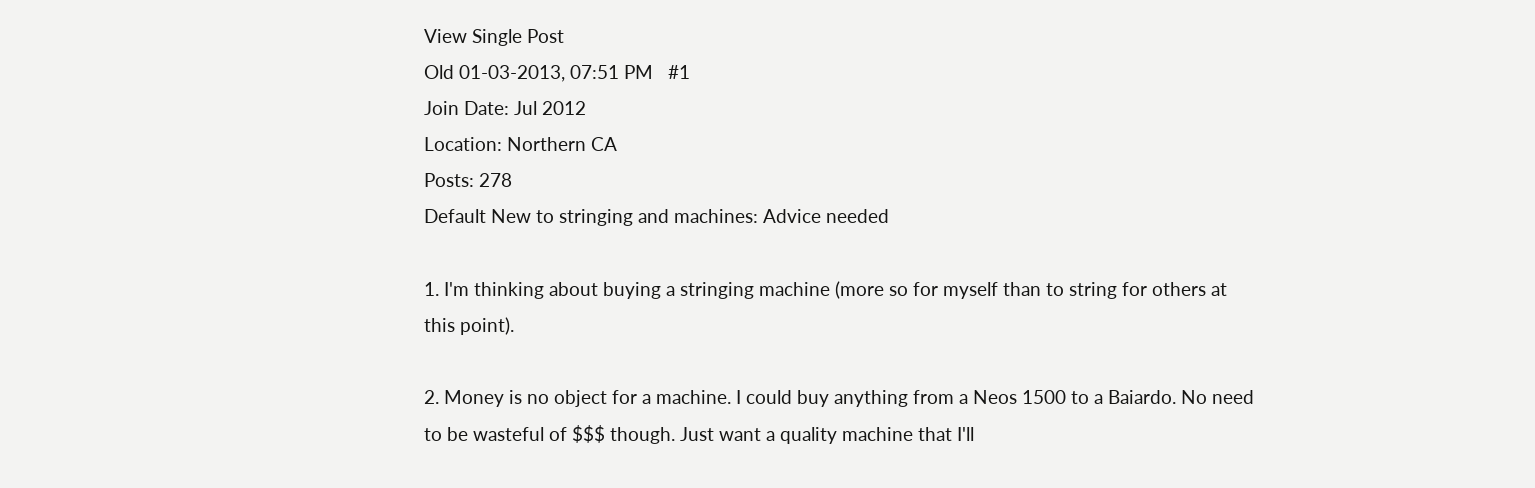View Single Post
Old 01-03-2013, 07:51 PM   #1
Join Date: Jul 2012
Location: Northern CA
Posts: 278
Default New to stringing and machines: Advice needed

1. I'm thinking about buying a stringing machine (more so for myself than to string for others at this point).

2. Money is no object for a machine. I could buy anything from a Neos 1500 to a Baiardo. No need to be wasteful of $$$ though. Just want a quality machine that I'll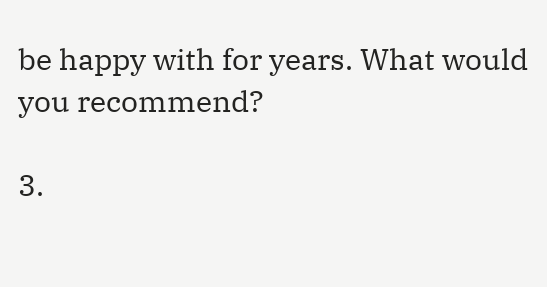be happy with for years. What would you recommend?

3.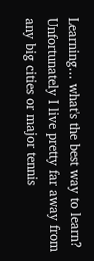Learning... what's the best way to learn? Unfortunately I live pretty far away from any big cities or major tennis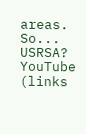areas. So... USRSA? YouTube (links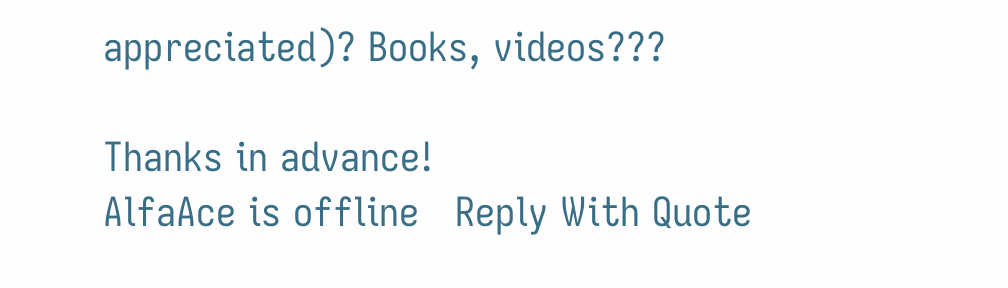appreciated)? Books, videos???

Thanks in advance!
AlfaAce is offline   Reply With Quote